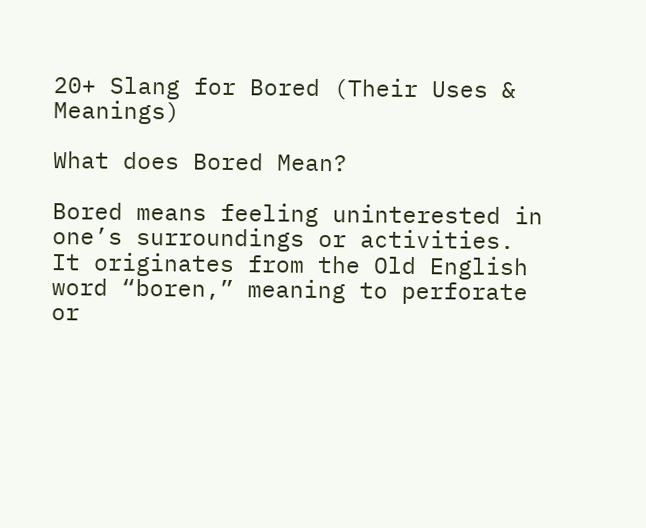20+ Slang for Bored (Their Uses & Meanings)

What does Bored Mean?

Bored means feeling uninterested in one’s surroundings or activities. It originates from the Old English word “boren,” meaning to perforate or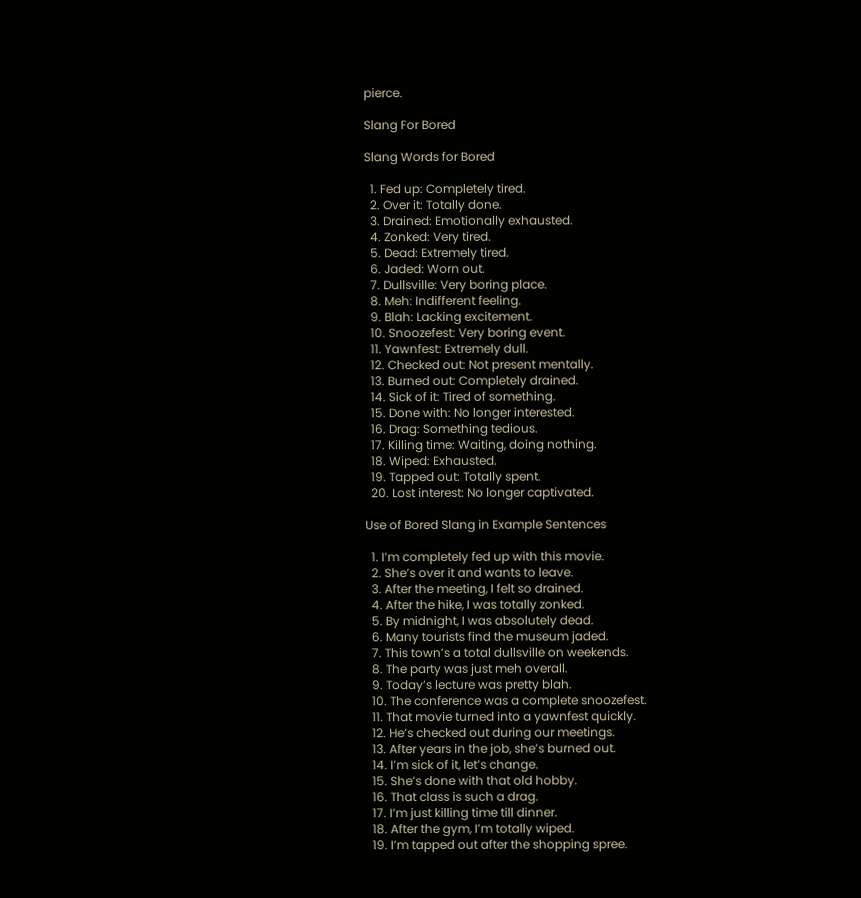pierce.

Slang For Bored

Slang Words for Bored

  1. Fed up: Completely tired.
  2. Over it: Totally done.
  3. Drained: Emotionally exhausted.
  4. Zonked: Very tired.
  5. Dead: Extremely tired.
  6. Jaded: Worn out.
  7. Dullsville: Very boring place.
  8. Meh: Indifferent feeling.
  9. Blah: Lacking excitement.
  10. Snoozefest: Very boring event.
  11. Yawnfest: Extremely dull.
  12. Checked out: Not present mentally.
  13. Burned out: Completely drained.
  14. Sick of it: Tired of something.
  15. Done with: No longer interested.
  16. Drag: Something tedious.
  17. Killing time: Waiting, doing nothing.
  18. Wiped: Exhausted.
  19. Tapped out: Totally spent.
  20. Lost interest: No longer captivated.

Use of Bored Slang in Example Sentences

  1. I’m completely fed up with this movie.
  2. She’s over it and wants to leave.
  3. After the meeting, I felt so drained.
  4. After the hike, I was totally zonked.
  5. By midnight, I was absolutely dead.
  6. Many tourists find the museum jaded.
  7. This town’s a total dullsville on weekends.
  8. The party was just meh overall.
  9. Today’s lecture was pretty blah.
  10. The conference was a complete snoozefest.
  11. That movie turned into a yawnfest quickly.
  12. He’s checked out during our meetings.
  13. After years in the job, she’s burned out.
  14. I’m sick of it, let’s change.
  15. She’s done with that old hobby.
  16. That class is such a drag.
  17. I’m just killing time till dinner.
  18. After the gym, I’m totally wiped.
  19. I’m tapped out after the shopping spree.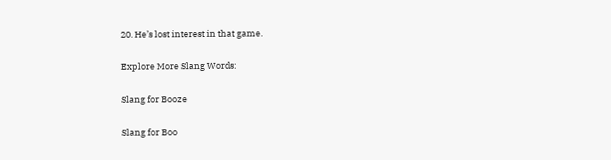20. He’s lost interest in that game.

Explore More Slang Words:

Slang for Booze

Slang for Boo